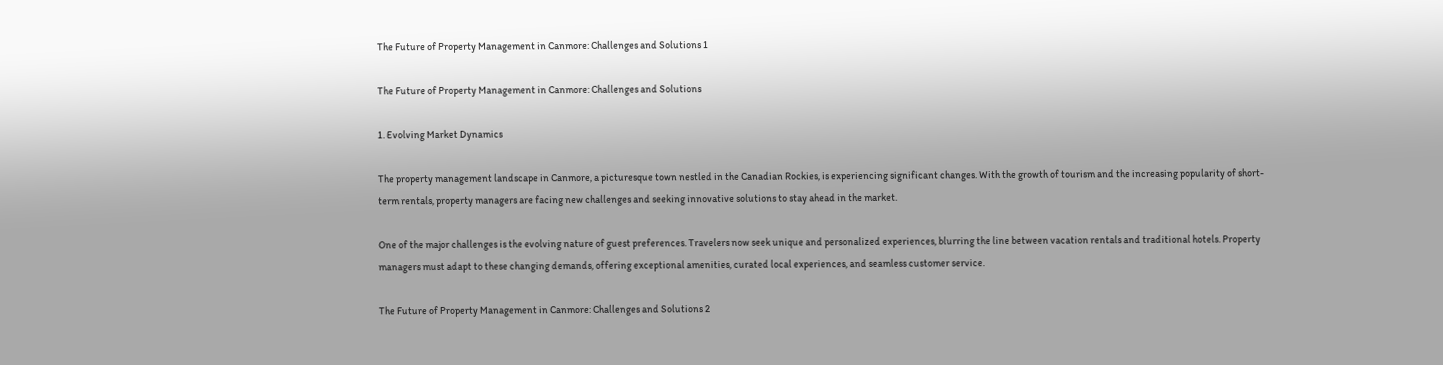The Future of Property Management in Canmore: Challenges and Solutions 1

The Future of Property Management in Canmore: Challenges and Solutions

1. Evolving Market Dynamics

The property management landscape in Canmore, a picturesque town nestled in the Canadian Rockies, is experiencing significant changes. With the growth of tourism and the increasing popularity of short-term rentals, property managers are facing new challenges and seeking innovative solutions to stay ahead in the market.

One of the major challenges is the evolving nature of guest preferences. Travelers now seek unique and personalized experiences, blurring the line between vacation rentals and traditional hotels. Property managers must adapt to these changing demands, offering exceptional amenities, curated local experiences, and seamless customer service.

The Future of Property Management in Canmore: Challenges and Solutions 2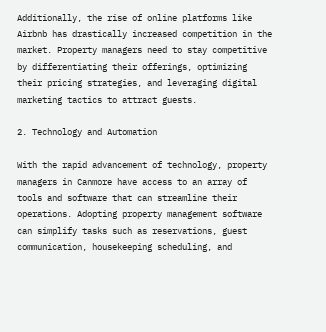Additionally, the rise of online platforms like Airbnb has drastically increased competition in the market. Property managers need to stay competitive by differentiating their offerings, optimizing their pricing strategies, and leveraging digital marketing tactics to attract guests.

2. Technology and Automation

With the rapid advancement of technology, property managers in Canmore have access to an array of tools and software that can streamline their operations. Adopting property management software can simplify tasks such as reservations, guest communication, housekeeping scheduling, and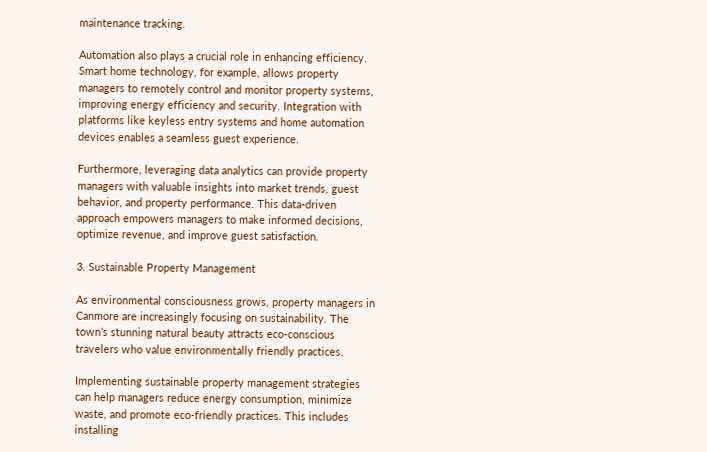maintenance tracking.

Automation also plays a crucial role in enhancing efficiency. Smart home technology, for example, allows property managers to remotely control and monitor property systems, improving energy efficiency and security. Integration with platforms like keyless entry systems and home automation devices enables a seamless guest experience.

Furthermore, leveraging data analytics can provide property managers with valuable insights into market trends, guest behavior, and property performance. This data-driven approach empowers managers to make informed decisions, optimize revenue, and improve guest satisfaction.

3. Sustainable Property Management

As environmental consciousness grows, property managers in Canmore are increasingly focusing on sustainability. The town’s stunning natural beauty attracts eco-conscious travelers who value environmentally friendly practices.

Implementing sustainable property management strategies can help managers reduce energy consumption, minimize waste, and promote eco-friendly practices. This includes installing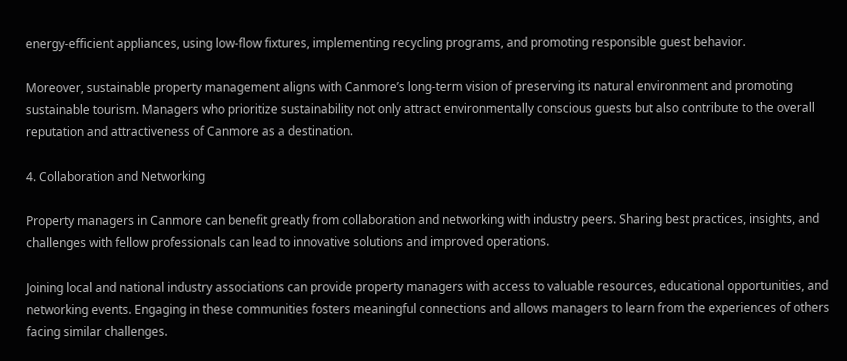energy-efficient appliances, using low-flow fixtures, implementing recycling programs, and promoting responsible guest behavior.

Moreover, sustainable property management aligns with Canmore’s long-term vision of preserving its natural environment and promoting sustainable tourism. Managers who prioritize sustainability not only attract environmentally conscious guests but also contribute to the overall reputation and attractiveness of Canmore as a destination.

4. Collaboration and Networking

Property managers in Canmore can benefit greatly from collaboration and networking with industry peers. Sharing best practices, insights, and challenges with fellow professionals can lead to innovative solutions and improved operations.

Joining local and national industry associations can provide property managers with access to valuable resources, educational opportunities, and networking events. Engaging in these communities fosters meaningful connections and allows managers to learn from the experiences of others facing similar challenges.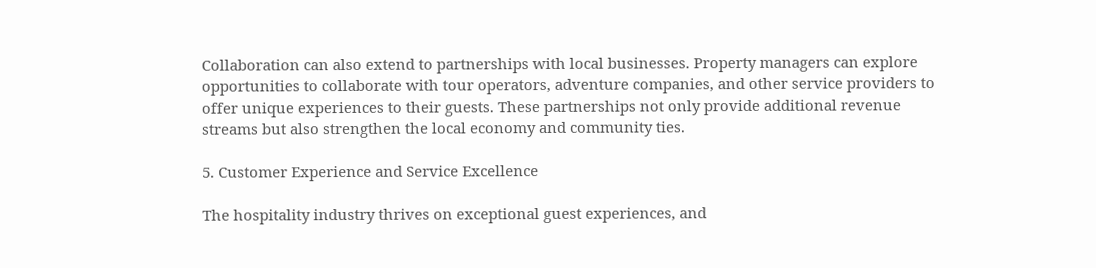Collaboration can also extend to partnerships with local businesses. Property managers can explore opportunities to collaborate with tour operators, adventure companies, and other service providers to offer unique experiences to their guests. These partnerships not only provide additional revenue streams but also strengthen the local economy and community ties.

5. Customer Experience and Service Excellence

The hospitality industry thrives on exceptional guest experiences, and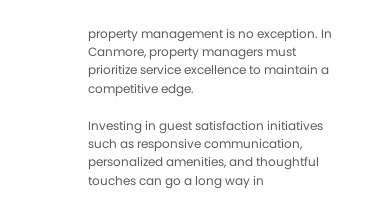property management is no exception. In Canmore, property managers must prioritize service excellence to maintain a competitive edge.

Investing in guest satisfaction initiatives such as responsive communication, personalized amenities, and thoughtful touches can go a long way in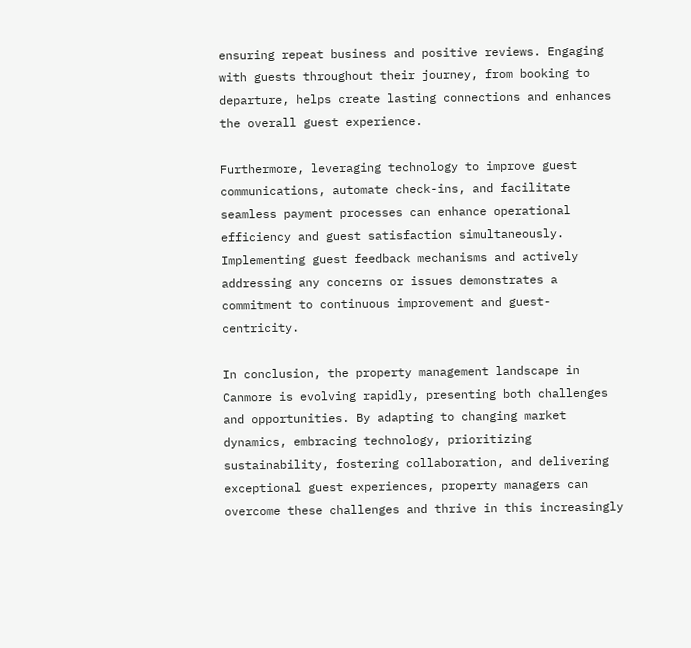ensuring repeat business and positive reviews. Engaging with guests throughout their journey, from booking to departure, helps create lasting connections and enhances the overall guest experience.

Furthermore, leveraging technology to improve guest communications, automate check-ins, and facilitate seamless payment processes can enhance operational efficiency and guest satisfaction simultaneously. Implementing guest feedback mechanisms and actively addressing any concerns or issues demonstrates a commitment to continuous improvement and guest-centricity.

In conclusion, the property management landscape in Canmore is evolving rapidly, presenting both challenges and opportunities. By adapting to changing market dynamics, embracing technology, prioritizing sustainability, fostering collaboration, and delivering exceptional guest experiences, property managers can overcome these challenges and thrive in this increasingly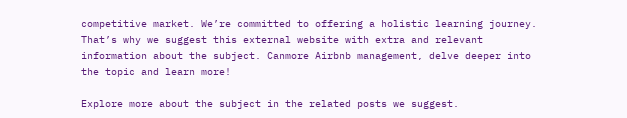competitive market. We’re committed to offering a holistic learning journey. That’s why we suggest this external website with extra and relevant information about the subject. Canmore Airbnb management, delve deeper into the topic and learn more!

Explore more about the subject in the related posts we suggest.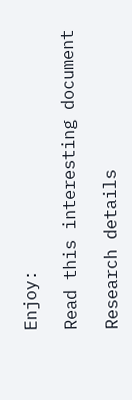Enjoy:

Read this interesting document

Research details